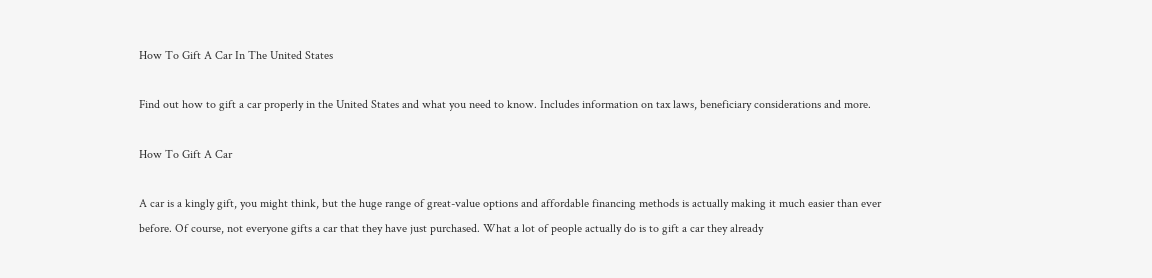How To Gift A Car In The United States

Find out how to gift a car properly in the United States and what you need to know. Includes information on tax laws, beneficiary considerations and more.

How To Gift A Car

A car is a kingly gift, you might think, but the huge range of great-value options and affordable financing methods is actually making it much easier than ever before. Of course, not everyone gifts a car that they have just purchased. What a lot of people actually do is to gift a car they already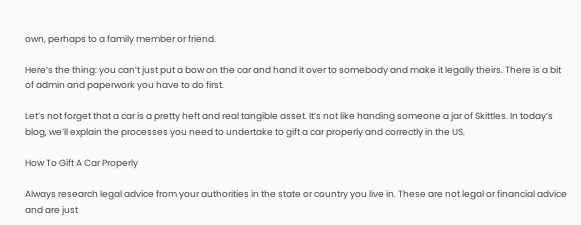own, perhaps to a family member or friend.

Here’s the thing: you can’t just put a bow on the car and hand it over to somebody and make it legally theirs. There is a bit of admin and paperwork you have to do first.

Let’s not forget that a car is a pretty heft and real tangible asset. It’s not like handing someone a jar of Skittles. In today’s blog, we’ll explain the processes you need to undertake to gift a car properly and correctly in the US.

How To Gift A Car Properly

Always research legal advice from your authorities in the state or country you live in. These are not legal or financial advice and are just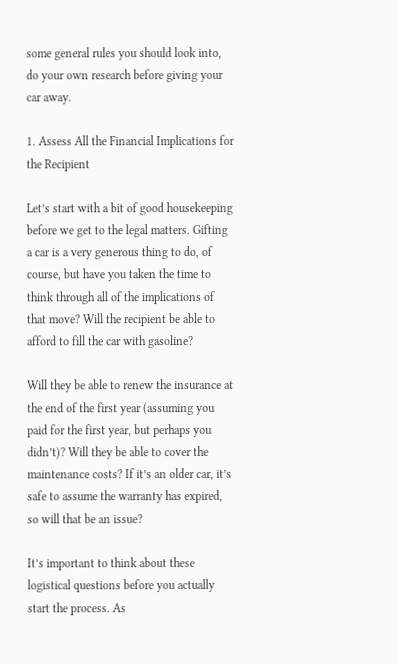some general rules you should look into, do your own research before giving your car away.

1. Assess All the Financial Implications for the Recipient

Let’s start with a bit of good housekeeping before we get to the legal matters. Gifting a car is a very generous thing to do, of course, but have you taken the time to think through all of the implications of that move? Will the recipient be able to afford to fill the car with gasoline?

Will they be able to renew the insurance at the end of the first year (assuming you paid for the first year, but perhaps you didn’t)? Will they be able to cover the maintenance costs? If it’s an older car, it’s safe to assume the warranty has expired, so will that be an issue?

It’s important to think about these logistical questions before you actually start the process. As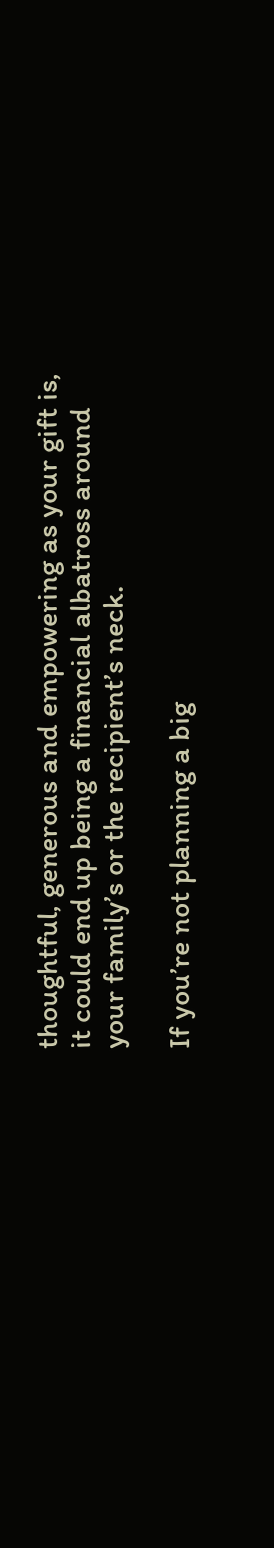thoughtful, generous and empowering as your gift is, it could end up being a financial albatross around your family’s or the recipient’s neck.

If you’re not planning a big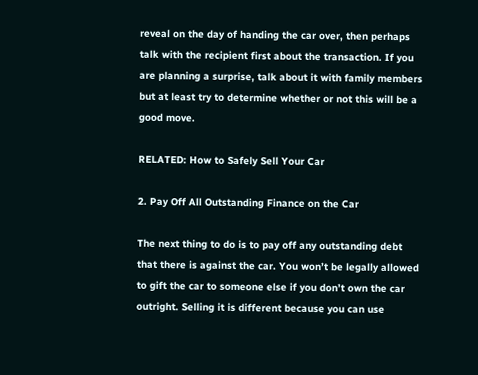reveal on the day of handing the car over, then perhaps talk with the recipient first about the transaction. If you are planning a surprise, talk about it with family members but at least try to determine whether or not this will be a good move.

RELATED: How to Safely Sell Your Car

2. Pay Off All Outstanding Finance on the Car

The next thing to do is to pay off any outstanding debt that there is against the car. You won’t be legally allowed to gift the car to someone else if you don’t own the car outright. Selling it is different because you can use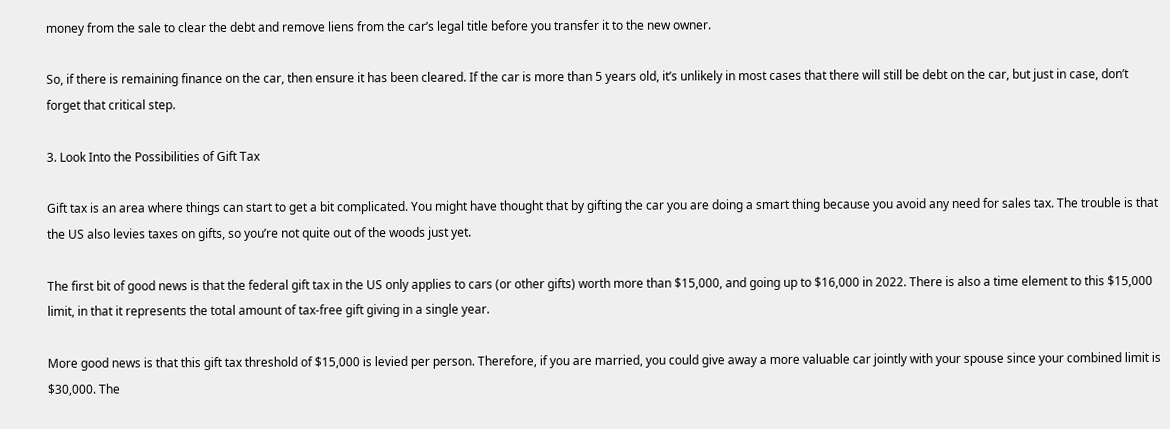money from the sale to clear the debt and remove liens from the car’s legal title before you transfer it to the new owner.

So, if there is remaining finance on the car, then ensure it has been cleared. If the car is more than 5 years old, it’s unlikely in most cases that there will still be debt on the car, but just in case, don’t forget that critical step.

3. Look Into the Possibilities of Gift Tax

Gift tax is an area where things can start to get a bit complicated. You might have thought that by gifting the car you are doing a smart thing because you avoid any need for sales tax. The trouble is that the US also levies taxes on gifts, so you’re not quite out of the woods just yet.

The first bit of good news is that the federal gift tax in the US only applies to cars (or other gifts) worth more than $15,000, and going up to $16,000 in 2022. There is also a time element to this $15,000 limit, in that it represents the total amount of tax-free gift giving in a single year.

More good news is that this gift tax threshold of $15,000 is levied per person. Therefore, if you are married, you could give away a more valuable car jointly with your spouse since your combined limit is $30,000. The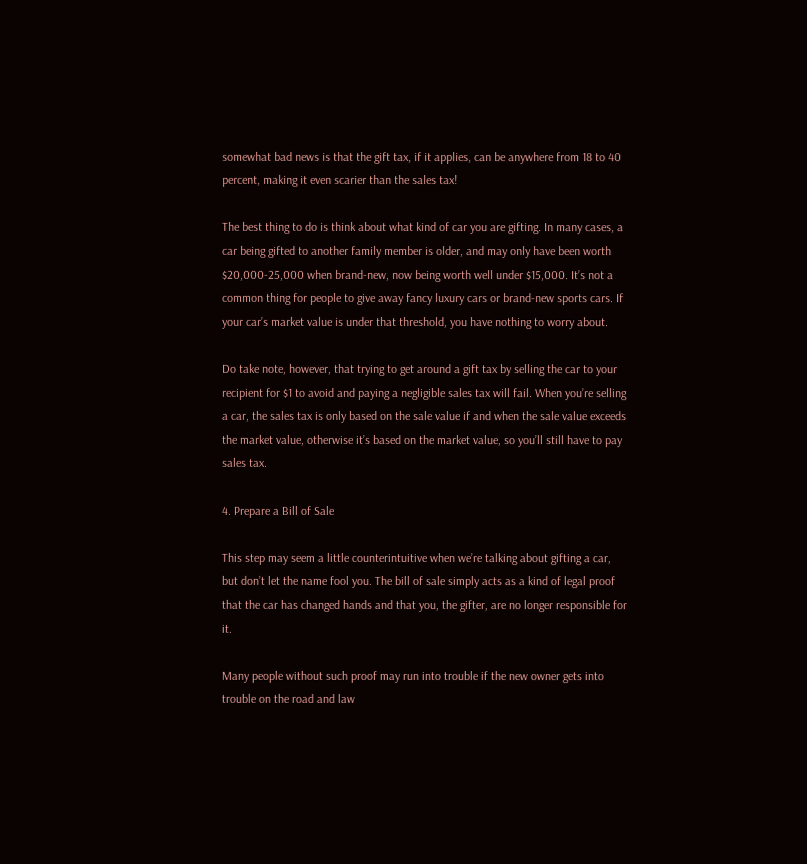somewhat bad news is that the gift tax, if it applies, can be anywhere from 18 to 40 percent, making it even scarier than the sales tax!

The best thing to do is think about what kind of car you are gifting. In many cases, a car being gifted to another family member is older, and may only have been worth $20,000-25,000 when brand-new, now being worth well under $15,000. It’s not a common thing for people to give away fancy luxury cars or brand-new sports cars. If your car’s market value is under that threshold, you have nothing to worry about.

Do take note, however, that trying to get around a gift tax by selling the car to your recipient for $1 to avoid and paying a negligible sales tax will fail. When you’re selling a car, the sales tax is only based on the sale value if and when the sale value exceeds the market value, otherwise it’s based on the market value, so you’ll still have to pay sales tax.

4. Prepare a Bill of Sale

This step may seem a little counterintuitive when we’re talking about gifting a car, but don’t let the name fool you. The bill of sale simply acts as a kind of legal proof that the car has changed hands and that you, the gifter, are no longer responsible for it.

Many people without such proof may run into trouble if the new owner gets into trouble on the road and law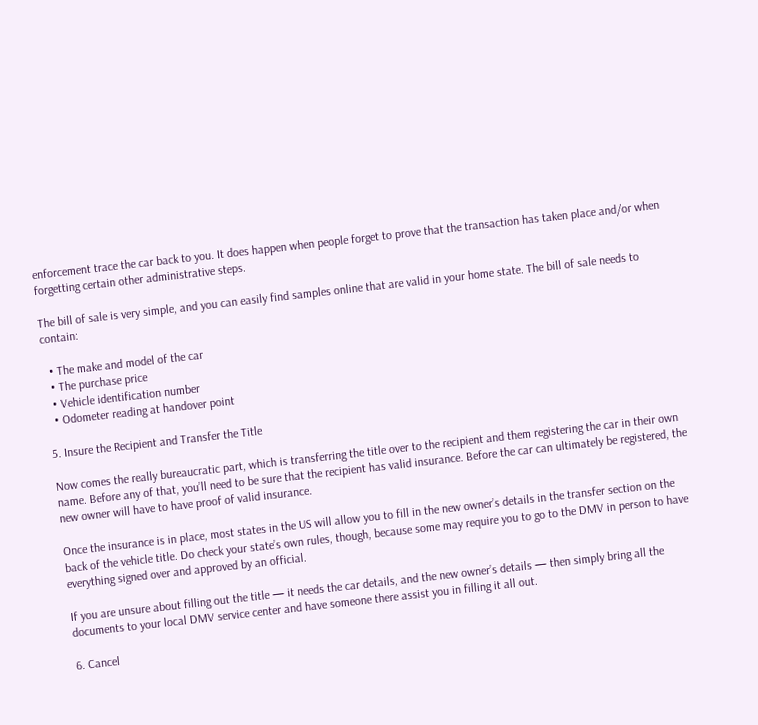enforcement trace the car back to you. It does happen when people forget to prove that the transaction has taken place and/or when forgetting certain other administrative steps.

The bill of sale is very simple, and you can easily find samples online that are valid in your home state. The bill of sale needs to contain:

  • The make and model of the car
  • The purchase price
  • Vehicle identification number
  • Odometer reading at handover point

5. Insure the Recipient and Transfer the Title

Now comes the really bureaucratic part, which is transferring the title over to the recipient and them registering the car in their own name. Before any of that, you’ll need to be sure that the recipient has valid insurance. Before the car can ultimately be registered, the new owner will have to have proof of valid insurance.

Once the insurance is in place, most states in the US will allow you to fill in the new owner’s details in the transfer section on the back of the vehicle title. Do check your state’s own rules, though, because some may require you to go to the DMV in person to have everything signed over and approved by an official.

If you are unsure about filling out the title — it needs the car details, and the new owner’s details — then simply bring all the documents to your local DMV service center and have someone there assist you in filling it all out.

6. Cancel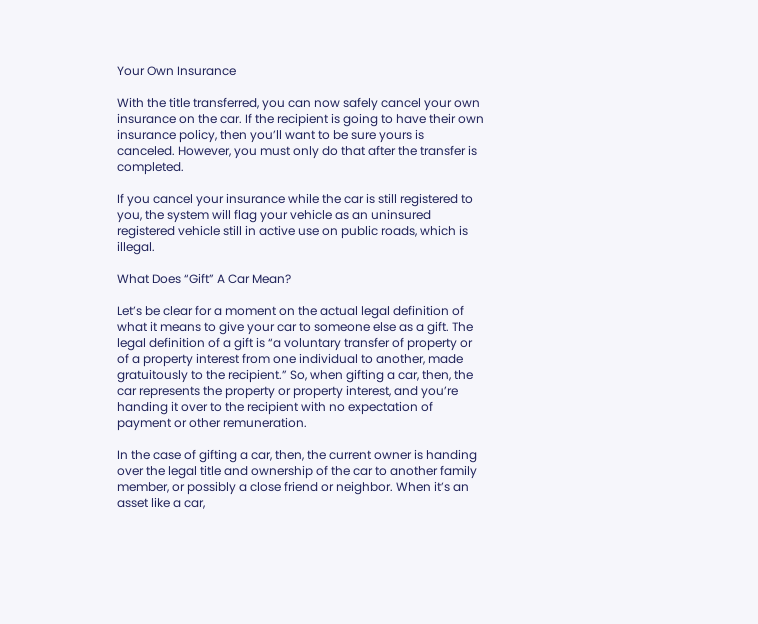Your Own Insurance

With the title transferred, you can now safely cancel your own insurance on the car. If the recipient is going to have their own insurance policy, then you’ll want to be sure yours is canceled. However, you must only do that after the transfer is completed.

If you cancel your insurance while the car is still registered to you, the system will flag your vehicle as an uninsured registered vehicle still in active use on public roads, which is illegal.

What Does “Gift” A Car Mean?

Let’s be clear for a moment on the actual legal definition of what it means to give your car to someone else as a gift. The legal definition of a gift is “a voluntary transfer of property or of a property interest from one individual to another, made gratuitously to the recipient.” So, when gifting a car, then, the car represents the property or property interest, and you’re handing it over to the recipient with no expectation of payment or other remuneration.

In the case of gifting a car, then, the current owner is handing over the legal title and ownership of the car to another family member, or possibly a close friend or neighbor. When it’s an asset like a car,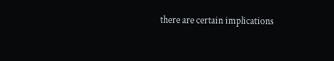there are certain implications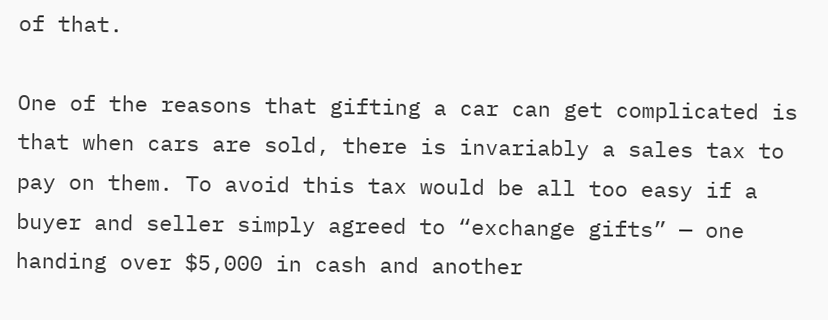of that.

One of the reasons that gifting a car can get complicated is that when cars are sold, there is invariably a sales tax to pay on them. To avoid this tax would be all too easy if a buyer and seller simply agreed to “exchange gifts” — one handing over $5,000 in cash and another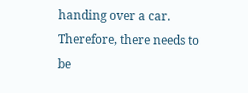handing over a car. Therefore, there needs to be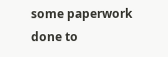some paperwork done to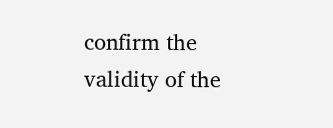confirm the validity of the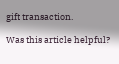gift transaction.

Was this article helpful?